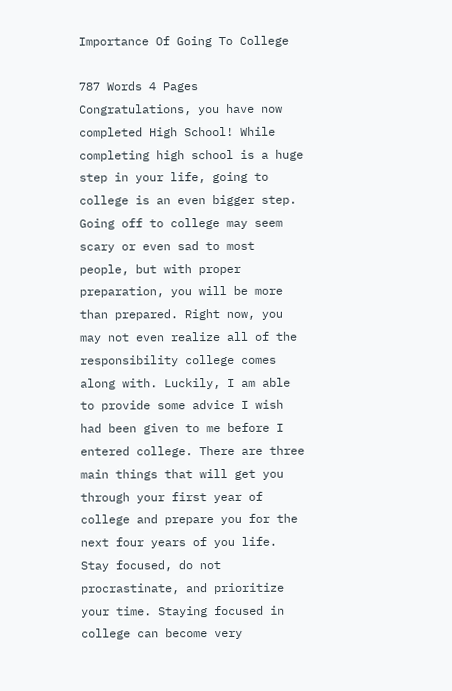Importance Of Going To College

787 Words 4 Pages
Congratulations, you have now completed High School! While completing high school is a huge step in your life, going to college is an even bigger step. Going off to college may seem scary or even sad to most people, but with proper preparation, you will be more than prepared. Right now, you may not even realize all of the responsibility college comes along with. Luckily, I am able to provide some advice I wish had been given to me before I entered college. There are three main things that will get you through your first year of college and prepare you for the next four years of you life. Stay focused, do not procrastinate, and prioritize your time. Staying focused in college can become very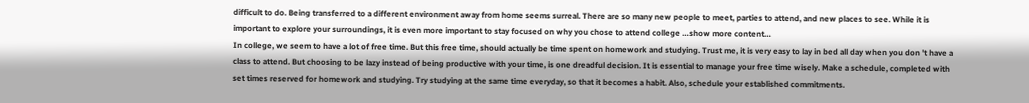difficult to do. Being transferred to a different environment away from home seems surreal. There are so many new people to meet, parties to attend, and new places to see. While it is important to explore your surroundings, it is even more important to stay focused on why you chose to attend college …show more content…
In college, we seem to have a lot of free time. But this free time, should actually be time spent on homework and studying. Trust me, it is very easy to lay in bed all day when you don 't have a class to attend. But choosing to be lazy instead of being productive with your time, is one dreadful decision. It is essential to manage your free time wisely. Make a schedule, completed with set times reserved for homework and studying. Try studying at the same time everyday, so that it becomes a habit. Also, schedule your established commitments.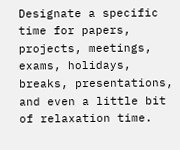Designate a specific time for papers, projects, meetings, exams, holidays, breaks, presentations, and even a little bit of relaxation time.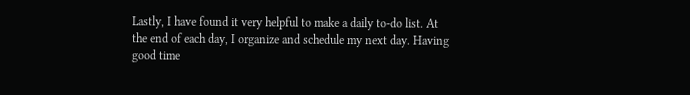Lastly, I have found it very helpful to make a daily to-do list. At the end of each day, I organize and schedule my next day. Having good time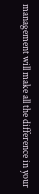management will make all the difference in your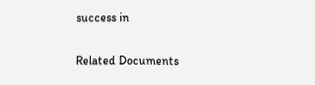success in

Related Documents